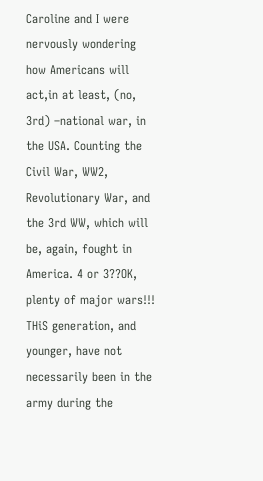Caroline and I were nervously wondering how Americans will act,in at least, (no, 3rd) –national war, in the USA. Counting the Civil War, WW2, Revolutionary War, and the 3rd WW, which will be, again, fought in America. 4 or 3??OK, plenty of major wars!!! THiS generation, and younger, have not necessarily been in the army during the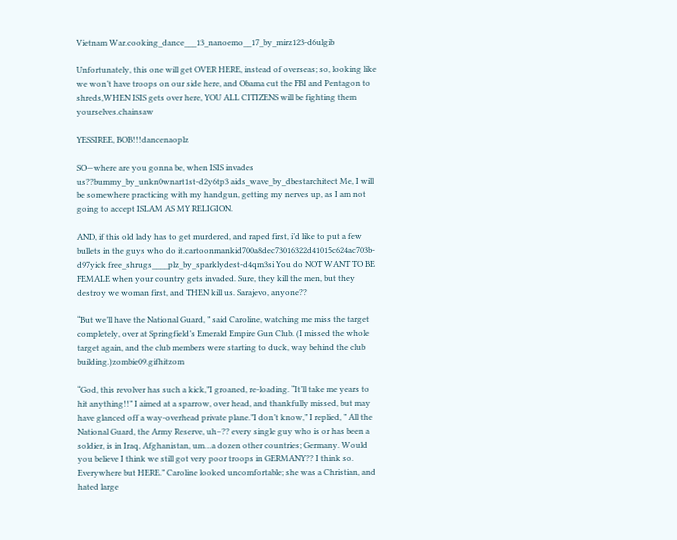Vietnam War.cooking_dance___13_nanoemo__17_by_mirz123-d6ulgib

Unfortunately, this one will get OVER HERE, instead of overseas; so, looking like we won’t have troops on our side here, and Obama cut the FBI and Pentagon to shreds,WHEN ISIS gets over here, YOU ALL CITIZENS will be fighting them yourselves.chainsaw

YESSIREE, BOB!!!dancenaoplz

SO—where are you gonna be, when ISIS invades us??bummy_by_unkn0wnart1st-d2y6tp3 aids_wave_by_dbestarchitect Me, I will be somewhere practicing with my handgun, getting my nerves up, as I am not going to accept ISLAM AS MY RELIGION.

AND, if this old lady has to get murdered, and raped first, i’d like to put a few bullets in the guys who do it.cartoonmankid700a8dec73016322d41015c624ac703b-d97yick free_shrugs____plz_by_sparklydest-d4qm3si You do NOT WANT TO BE FEMALE when your country gets invaded. Sure, they kill the men, but they destroy we woman first, and THEN kill us. Sarajevo, anyone??

“But we’ll have the National Guard, ” said Caroline, watching me miss the target completely, over at Springfield’s Emerald Empire Gun Club. (I missed the whole  target again, and the club members were starting to duck, way behind the club building.)zombie09.gifhitzom

“God, this revolver has such a kick,”I groaned, re-loading. “It’ll take me years to hit anything!!” I aimed at a sparrow, over head, and thankfully missed, but may have glanced off a way-overhead private plane.”I don’t know,” I replied, ” All the National Guard, the Army Reserve, uh–?? every single guy who is or has been a soldier, is in Iraq, Afghanistan, um…a dozen other countries; Germany. Would you believe I think we still got very poor troops in GERMANY?? I think so. Everywhere but HERE.” Caroline looked uncomfortable; she was a Christian, and hated large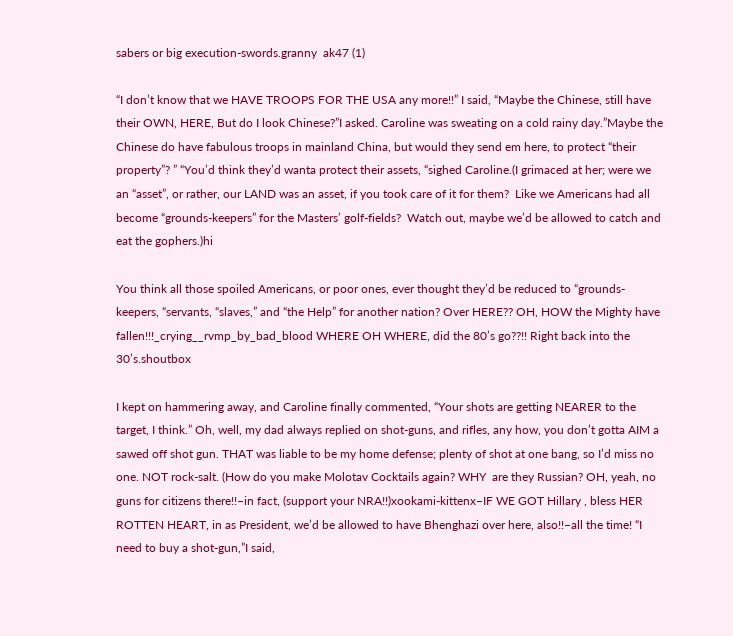sabers or big execution-swords.granny  ak47 (1)

“I don’t know that we HAVE TROOPS FOR THE USA any more!!” I said, “Maybe the Chinese, still have their OWN, HERE, But do I look Chinese?”I asked. Caroline was sweating on a cold rainy day.”Maybe the Chinese do have fabulous troops in mainland China, but would they send em here, to protect “their property”? ” “You’d think they’d wanta protect their assets, “sighed Caroline.(I grimaced at her; were we an “asset”, or rather, our LAND was an asset, if you took care of it for them?  Like we Americans had all become “grounds-keepers” for the Masters’ golf-fields?  Watch out, maybe we’d be allowed to catch and eat the gophers.)hi

You think all those spoiled Americans, or poor ones, ever thought they’d be reduced to “grounds-keepers, “servants, “slaves,” and “the Help” for another nation? Over HERE?? OH, HOW the Mighty have fallen!!!_crying__rvmp_by_bad_blood WHERE OH WHERE, did the 80’s go??!! Right back into the 30’s.shoutbox

I kept on hammering away, and Caroline finally commented, “Your shots are getting NEARER to the target, I think.” Oh, well, my dad always replied on shot-guns, and rifles, any how, you don’t gotta AIM a sawed off shot gun. THAT was liable to be my home defense; plenty of shot at one bang, so I’d miss no one. NOT rock-salt. (How do you make Molotav Cocktails again? WHY  are they Russian? OH, yeah, no guns for citizens there!!–in fact, (support your NRA!!)xookami-kittenx–IF WE GOT Hillary , bless HER ROTTEN HEART, in as President, we’d be allowed to have Bhenghazi over here, also!!–all the time! “I need to buy a shot-gun,”I said,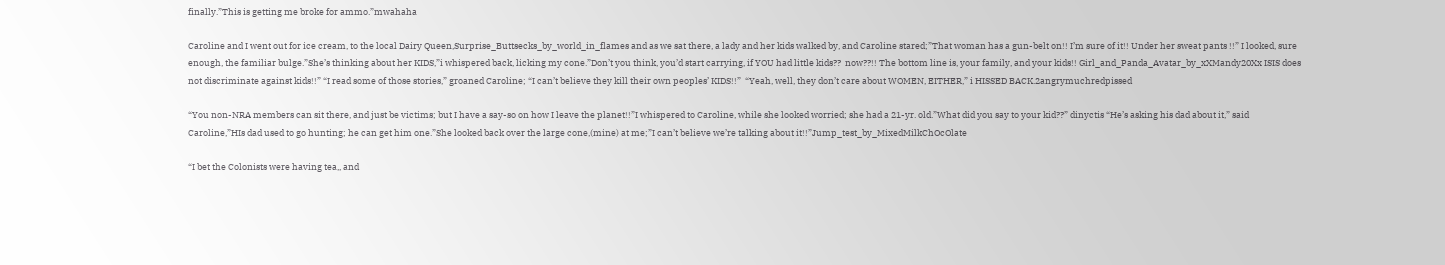finally.”This is getting me broke for ammo.”mwahaha

Caroline and I went out for ice cream, to the local Dairy Queen,Surprise_Buttsecks_by_world_in_flames and as we sat there, a lady and her kids walked by, and Caroline stared;”That woman has a gun-belt on!! I’m sure of it!! Under her sweat pants !!” I looked, sure enough, the familiar bulge.”She’s thinking about her KIDS,”i whispered back, licking my cone.”Don’t you think, you’d start carrying, if YOU had little kids??  now??!! The bottom line is, your family, and your kids!! Girl_and_Panda_Avatar_by_xXMandy20Xx ISIS does not discriminate against kids!!” “I read some of those stories,” groaned Caroline; “I can’t believe they kill their own peoples’ KIDS!!”  “Yeah, well, they don’t care about WOMEN, EITHER,” i HISSED BACK.2angrymuchredpissed

“You non-NRA members can sit there, and just be victims; but I have a say-so on how I leave the planet!!”I whispered to Caroline, while she looked worried; she had a 21-yr. old.”What did you say to your kid??” dinyctis “He’s asking his dad about it,” said Caroline,”HIs dad used to go hunting; he can get him one.”She looked back over the large cone,(mine) at me;”I can’t believe we’re talking about it!!”Jump_test_by_MixedMilkChOcOlate

“I bet the Colonists were having tea,, and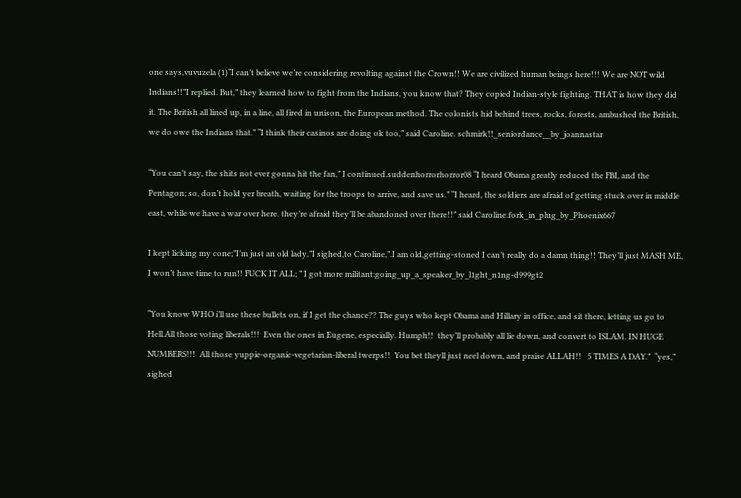one says,vuvuzela (1)“I can’t believe we’re considering revolting against the Crown!! We are civilized human beings here!!! We are NOT wild Indians!!”I replied. But,” they learned how to fight from the Indians, you know that? They copied Indian-style fighting. THAT is how they did it. The British all lined up, in a line, all fired in unison, the European method. The colonists hid behind trees, rocks, forests, ambushed the British, we do owe the Indians that.” “I think their casinos are doing ok too,” said Caroline. schmirk!!_seniordance__by_joannastar

“You can’t say, the shits not ever gonna hit the fan,” I continued.suddenhorrorhorror08 “I heard Obama greatly reduced the FBI, and the Pentagon; so, don’t hold yer breath, waiting for the troops to arrive, and save us.” “I heard, the soldiers are afraid of getting stuck over in middle east, while we have a war over here. they’re afraid they’ll be abandoned over there!!” said Caroline.fork_in_plug_by_Phoenix667

I kept licking my cone;”I’m just an old lady,”I sighed,to Caroline,”.I am old,getting-stoned I can’t really do a damn thing!! They’ll just MASH ME, I won’t have time to run!! FUCK IT ALL; ” I got more militant:going_up_a_speaker_by_l1ght_n1ng-d999gt2

“You know WHO i’ll use these bullets on, if I get the chance?? The guys who kept Obama and Hillary in office, and sit there, letting us go to Hell.All those voting liberals!!!  Even the ones in Eugene, especially. Humph!!  they’ll probably all lie down, and convert to ISLAM. IN HUGE NUMBERS!!!  All those yuppie-organic-vegetarian-liberal twerps!!  You bet theyll just neel down, and praise ALLAH!!   5 TIMES A DAY.”  “yes,” sighed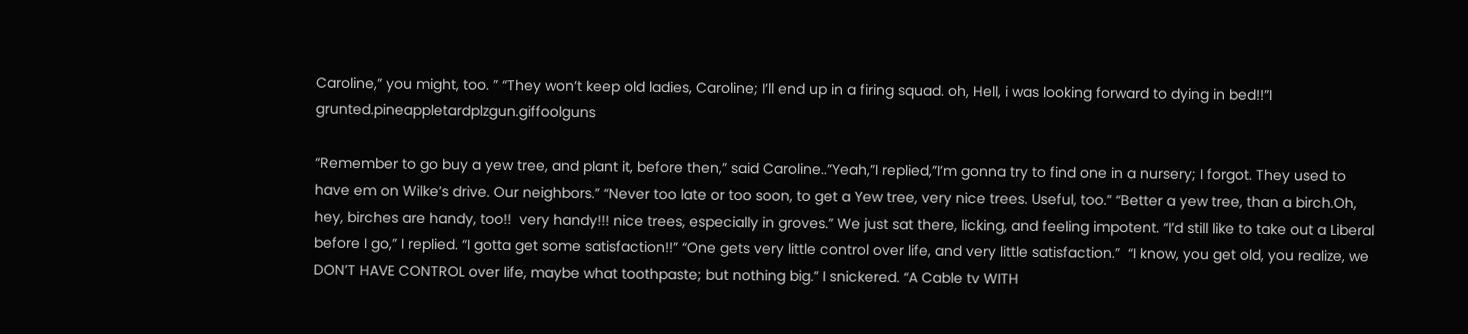Caroline,” you might, too. ” “They won’t keep old ladies, Caroline; I’ll end up in a firing squad. oh, Hell, i was looking forward to dying in bed!!”I grunted.pineappletardplzgun.giffoolguns

“Remember to go buy a yew tree, and plant it, before then,” said Caroline..”Yeah,”I replied,”I’m gonna try to find one in a nursery; I forgot. They used to have em on Wilke’s drive. Our neighbors.” “Never too late or too soon, to get a Yew tree, very nice trees. Useful, too.” “Better a yew tree, than a birch.Oh, hey, birches are handy, too!!  very handy!!! nice trees, especially in groves.” We just sat there, licking, and feeling impotent. “I’d still like to take out a Liberal before I go,” I replied. “I gotta get some satisfaction!!” “One gets very little control over life, and very little satisfaction.”  “I know, you get old, you realize, we DON’T HAVE CONTROL over life, maybe what toothpaste; but nothing big.” I snickered. “A Cable tv WITH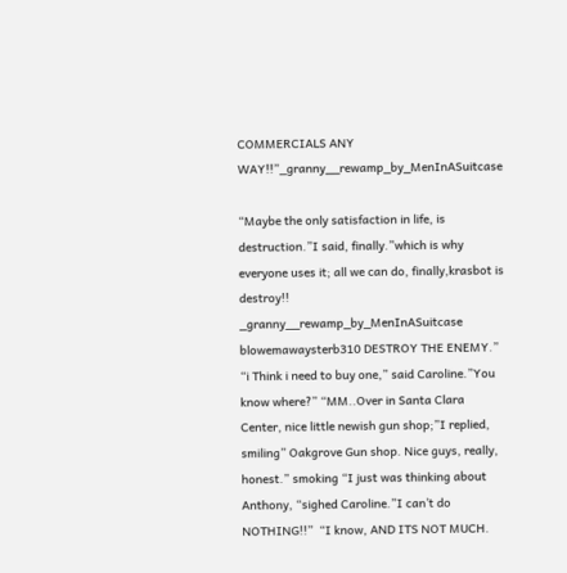COMMERCIALS ANY WAY!!”_granny__rewamp_by_MenInASuitcase

“Maybe the only satisfaction in life, is destruction.”I said, finally.”which is why everyone uses it; all we can do, finally,krasbot is destroy!! _granny__rewamp_by_MenInASuitcase blowemawaysterb310 DESTROY THE ENEMY.” “i Think i need to buy one,” said Caroline.”You know where?” “MM..Over in Santa Clara Center, nice little newish gun shop;”I replied, smiling” Oakgrove Gun shop. Nice guys, really, honest.” smoking “I just was thinking about Anthony, “sighed Caroline.”I can’t do NOTHING!!”  “I know, AND ITS NOT MUCH.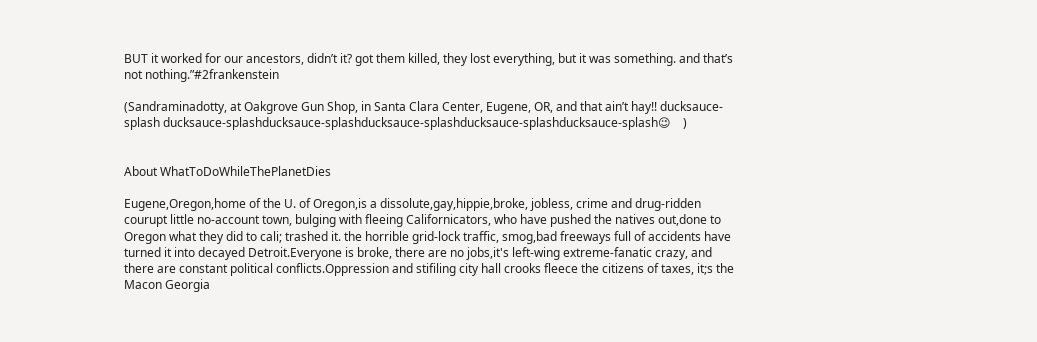BUT it worked for our ancestors, didn’t it? got them killed, they lost everything, but it was something. and that’s not nothing.”#2frankenstein

(Sandraminadotty, at Oakgrove Gun Shop, in Santa Clara Center, Eugene, OR, and that ain’t hay!! ducksauce-splash ducksauce-splashducksauce-splashducksauce-splashducksauce-splashducksauce-splash😉    )


About WhatToDoWhileThePlanetDies

Eugene,Oregon,home of the U. of Oregon,is a dissolute,gay,hippie,broke, jobless, crime and drug-ridden courupt little no-account town, bulging with fleeing Californicators, who have pushed the natives out,done to Oregon what they did to cali; trashed it. the horrible grid-lock traffic, smog,bad freeways full of accidents have turned it into decayed Detroit.Everyone is broke, there are no jobs,it's left-wing extreme-fanatic crazy, and there are constant political conflicts.Oppression and stifiling city hall crooks fleece the citizens of taxes, it;s the Macon Georgia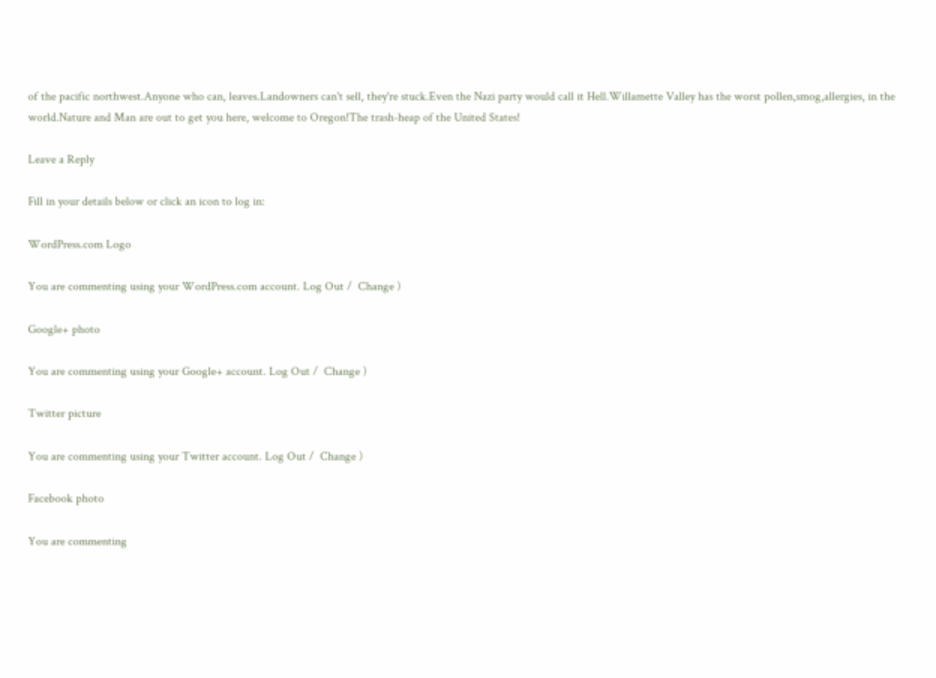of the pacific northwest.Anyone who can, leaves.Landowners can't sell, they're stuck.Even the Nazi party would call it Hell.Willamette Valley has the worst pollen,smog,allergies, in the world.Nature and Man are out to get you here, welcome to Oregon!The trash-heap of the United States!

Leave a Reply

Fill in your details below or click an icon to log in:

WordPress.com Logo

You are commenting using your WordPress.com account. Log Out /  Change )

Google+ photo

You are commenting using your Google+ account. Log Out /  Change )

Twitter picture

You are commenting using your Twitter account. Log Out /  Change )

Facebook photo

You are commenting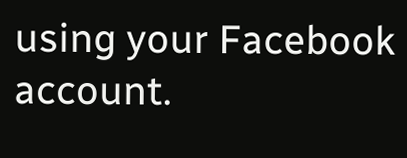using your Facebook account.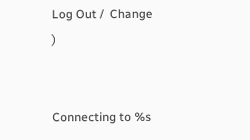Log Out /  Change )


Connecting to %s